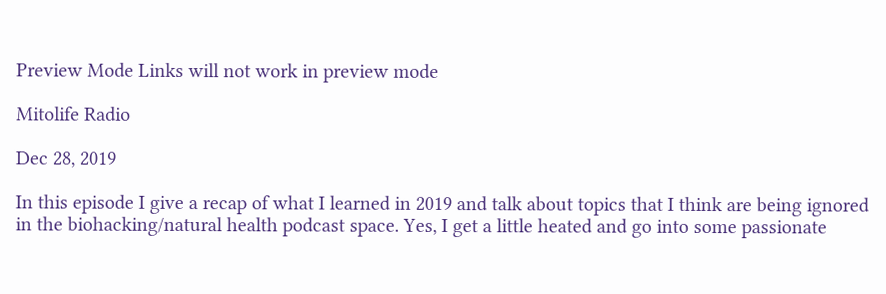Preview Mode Links will not work in preview mode

Mitolife Radio

Dec 28, 2019

In this episode I give a recap of what I learned in 2019 and talk about topics that I think are being ignored in the biohacking/natural health podcast space. Yes, I get a little heated and go into some passionate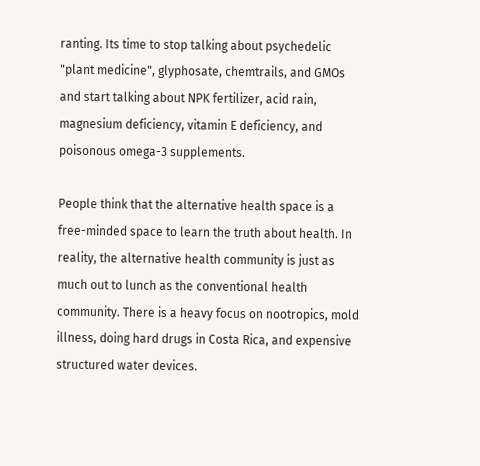ranting. Its time to stop talking about psychedelic "plant medicine", glyphosate, chemtrails, and GMOs and start talking about NPK fertilizer, acid rain, magnesium deficiency, vitamin E deficiency, and poisonous omega-3 supplements.

People think that the alternative health space is a free-minded space to learn the truth about health. In reality, the alternative health community is just as much out to lunch as the conventional health community. There is a heavy focus on nootropics, mold illness, doing hard drugs in Costa Rica, and expensive structured water devices.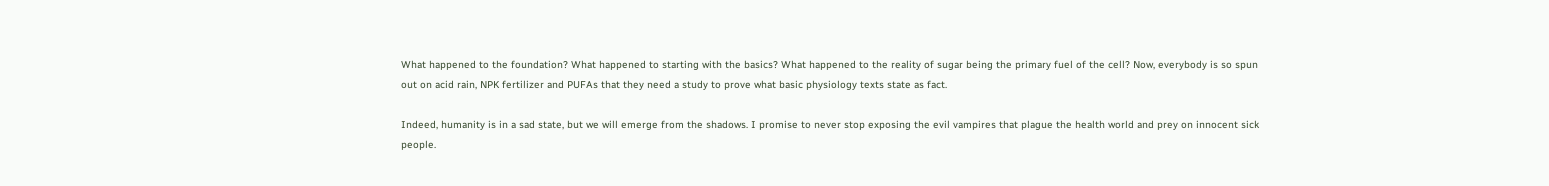What happened to the foundation? What happened to starting with the basics? What happened to the reality of sugar being the primary fuel of the cell? Now, everybody is so spun out on acid rain, NPK fertilizer and PUFAs that they need a study to prove what basic physiology texts state as fact.

Indeed, humanity is in a sad state, but we will emerge from the shadows. I promise to never stop exposing the evil vampires that plague the health world and prey on innocent sick people.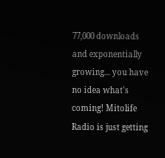77,000 downloads and exponentially growing... you have no idea what's coming! Mitolife Radio is just getting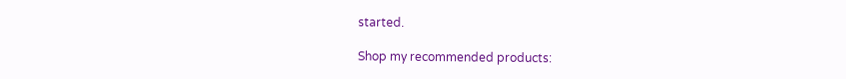started.

Shop my recommended products: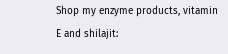Shop my enzyme products, vitamin E and shilajit: